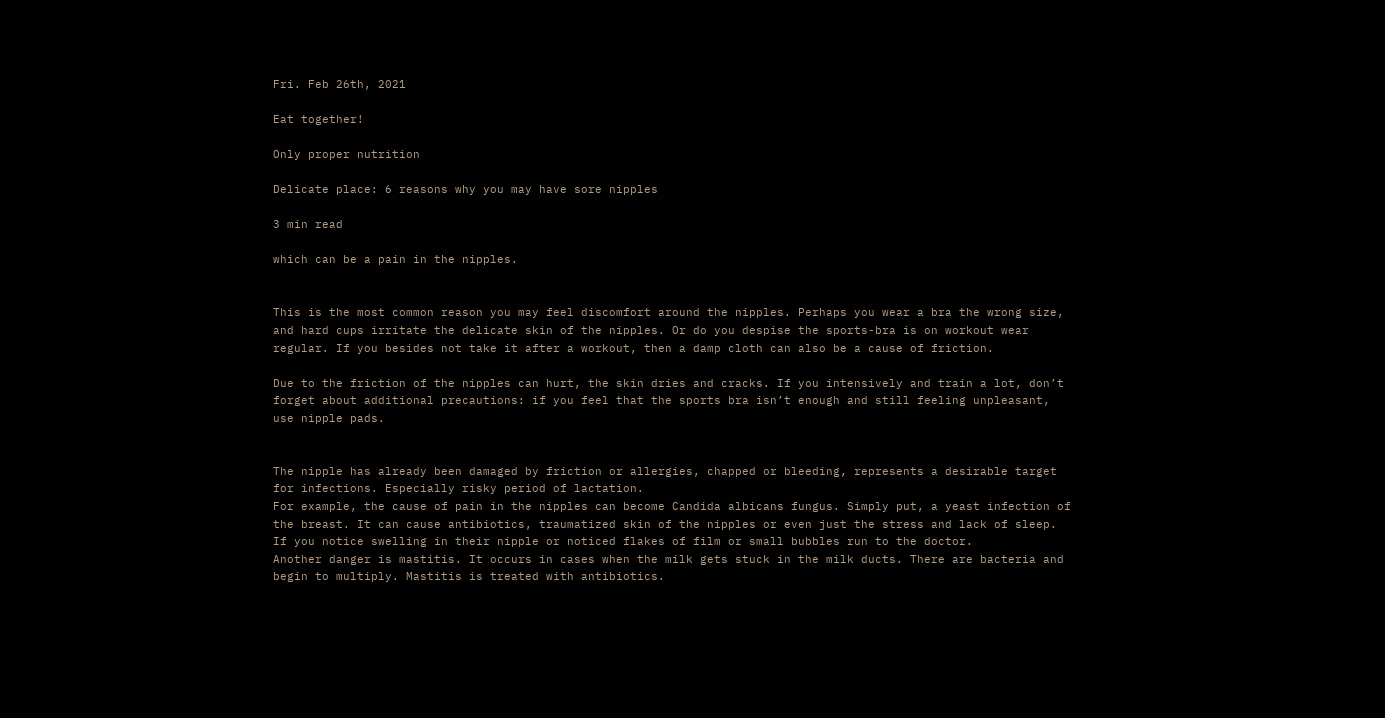Fri. Feb 26th, 2021

Eat together!

Only proper nutrition

Delicate place: 6 reasons why you may have sore nipples

3 min read

which can be a pain in the nipples.


This is the most common reason you may feel discomfort around the nipples. Perhaps you wear a bra the wrong size, and hard cups irritate the delicate skin of the nipples. Or do you despise the sports-bra is on workout wear regular. If you besides not take it after a workout, then a damp cloth can also be a cause of friction.

Due to the friction of the nipples can hurt, the skin dries and cracks. If you intensively and train a lot, don’t forget about additional precautions: if you feel that the sports bra isn’t enough and still feeling unpleasant, use nipple pads.


The nipple has already been damaged by friction or allergies, chapped or bleeding, represents a desirable target for infections. Especially risky period of lactation.
For example, the cause of pain in the nipples can become Candida albicans fungus. Simply put, a yeast infection of the breast. It can cause antibiotics, traumatized skin of the nipples or even just the stress and lack of sleep.
If you notice swelling in their nipple or noticed flakes of film or small bubbles run to the doctor.
Another danger is mastitis. It occurs in cases when the milk gets stuck in the milk ducts. There are bacteria and begin to multiply. Mastitis is treated with antibiotics.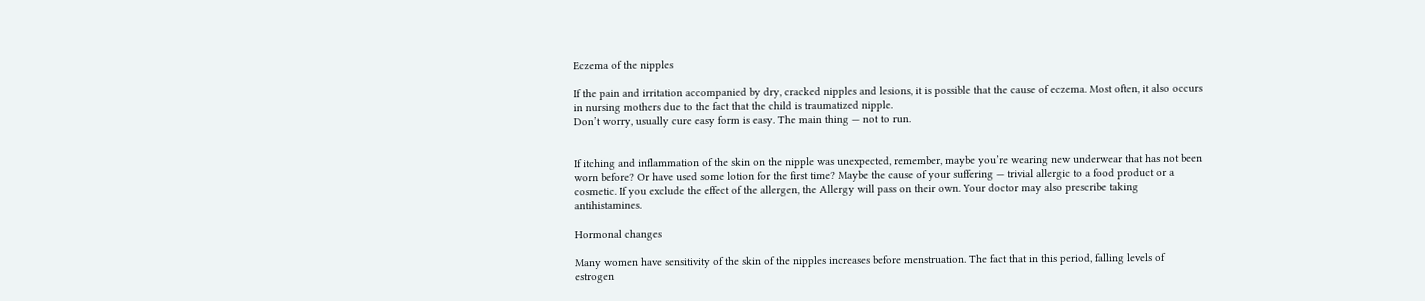Eczema of the nipples

If the pain and irritation accompanied by dry, cracked nipples and lesions, it is possible that the cause of eczema. Most often, it also occurs in nursing mothers due to the fact that the child is traumatized nipple.
Don’t worry, usually cure easy form is easy. The main thing — not to run.


If itching and inflammation of the skin on the nipple was unexpected, remember, maybe you’re wearing new underwear that has not been worn before? Or have used some lotion for the first time? Maybe the cause of your suffering — trivial allergic to a food product or a cosmetic. If you exclude the effect of the allergen, the Allergy will pass on their own. Your doctor may also prescribe taking antihistamines.

Hormonal changes

Many women have sensitivity of the skin of the nipples increases before menstruation. The fact that in this period, falling levels of estrogen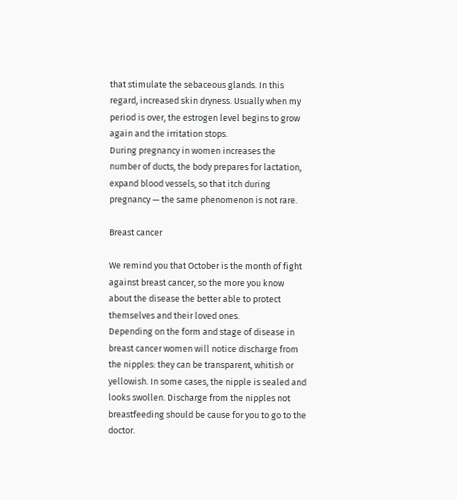that stimulate the sebaceous glands. In this regard, increased skin dryness. Usually when my period is over, the estrogen level begins to grow again and the irritation stops.
During pregnancy in women increases the number of ducts, the body prepares for lactation, expand blood vessels, so that itch during pregnancy — the same phenomenon is not rare.

Breast cancer

We remind you that October is the month of fight against breast cancer, so the more you know about the disease the better able to protect themselves and their loved ones.
Depending on the form and stage of disease in breast cancer women will notice discharge from the nipples: they can be transparent, whitish or yellowish. In some cases, the nipple is sealed and looks swollen. Discharge from the nipples not breastfeeding should be cause for you to go to the doctor.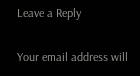Leave a Reply

Your email address will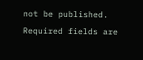not be published. Required fields are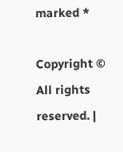marked *

Copyright © All rights reserved. |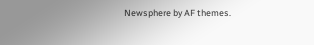Newsphere by AF themes.